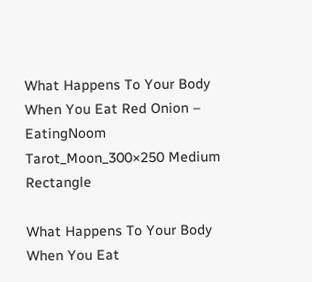What Happens To Your Body When You Eat Red Onion – EatingNoom
Tarot_Moon_300×250 Medium Rectangle

What Happens To Your Body When You Eat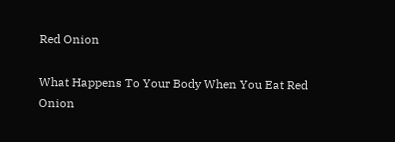Red Onion

What Happens To Your Body When You Eat Red Onion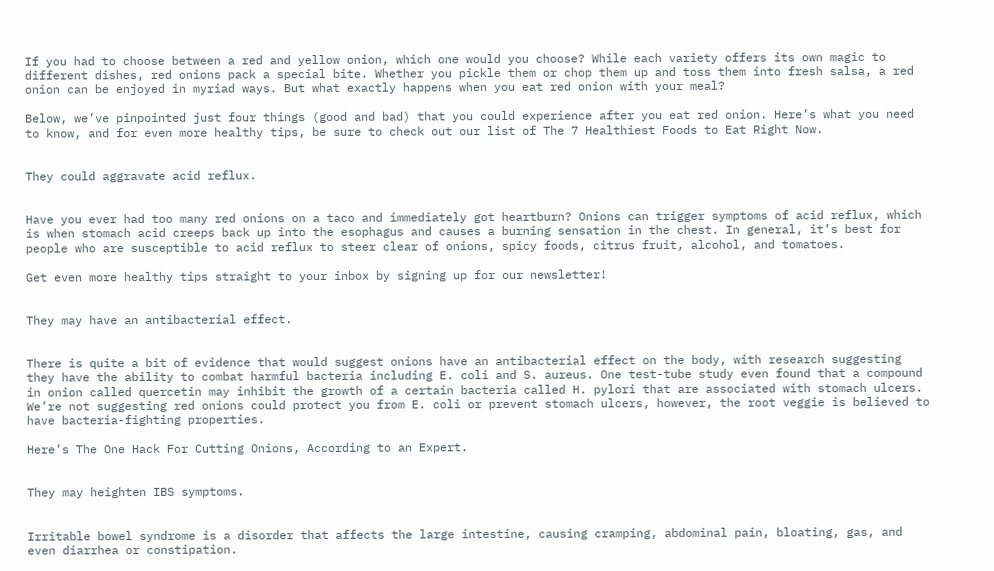If you had to choose between a red and yellow onion, which one would you choose? While each variety offers its own magic to different dishes, red onions pack a special bite. Whether you pickle them or chop them up and toss them into fresh salsa, a red onion can be enjoyed in myriad ways. But what exactly happens when you eat red onion with your meal?

Below, we’ve pinpointed just four things (good and bad) that you could experience after you eat red onion. Here’s what you need to know, and for even more healthy tips, be sure to check out our list of The 7 Healthiest Foods to Eat Right Now.


They could aggravate acid reflux.


Have you ever had too many red onions on a taco and immediately got heartburn? Onions can trigger symptoms of acid reflux, which is when stomach acid creeps back up into the esophagus and causes a burning sensation in the chest. In general, it’s best for people who are susceptible to acid reflux to steer clear of onions, spicy foods, citrus fruit, alcohol, and tomatoes.

Get even more healthy tips straight to your inbox by signing up for our newsletter!


They may have an antibacterial effect.


There is quite a bit of evidence that would suggest onions have an antibacterial effect on the body, with research suggesting they have the ability to combat harmful bacteria including E. coli and S. aureus. One test-tube study even found that a compound in onion called quercetin may inhibit the growth of a certain bacteria called H. pylori that are associated with stomach ulcers. We’re not suggesting red onions could protect you from E. coli or prevent stomach ulcers, however, the root veggie is believed to have bacteria-fighting properties.

Here’s The One Hack For Cutting Onions, According to an Expert.


They may heighten IBS symptoms.


Irritable bowel syndrome is a disorder that affects the large intestine, causing cramping, abdominal pain, bloating, gas, and even diarrhea or constipation.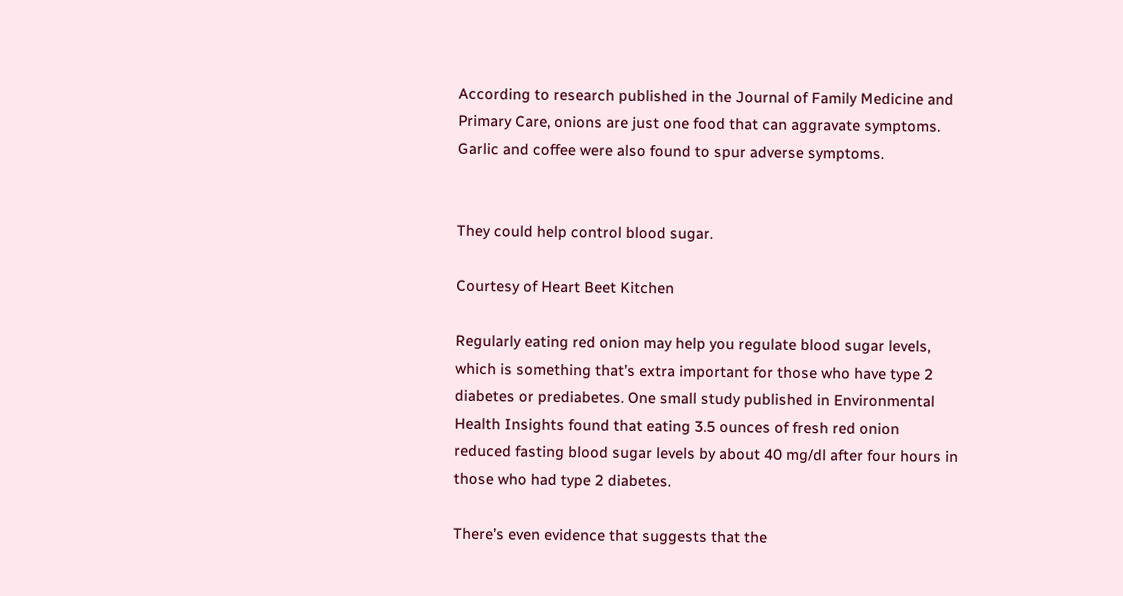According to research published in the Journal of Family Medicine and Primary Care, onions are just one food that can aggravate symptoms. Garlic and coffee were also found to spur adverse symptoms.


They could help control blood sugar.

Courtesy of Heart Beet Kitchen

Regularly eating red onion may help you regulate blood sugar levels, which is something that’s extra important for those who have type 2 diabetes or prediabetes. One small study published in Environmental Health Insights found that eating 3.5 ounces of fresh red onion reduced fasting blood sugar levels by about 40 mg/dl after four hours in those who had type 2 diabetes.

There’s even evidence that suggests that the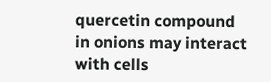quercetin compound in onions may interact with cells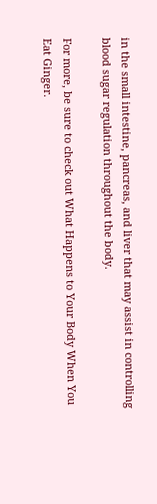in the small intestine, pancreas, and liver that may assist in controlling blood sugar regulation throughout the body.

For more, be sure to check out What Happens to Your Body When You Eat Ginger.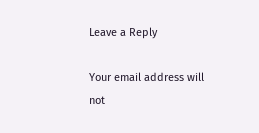Leave a Reply

Your email address will not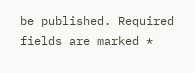be published. Required fields are marked *